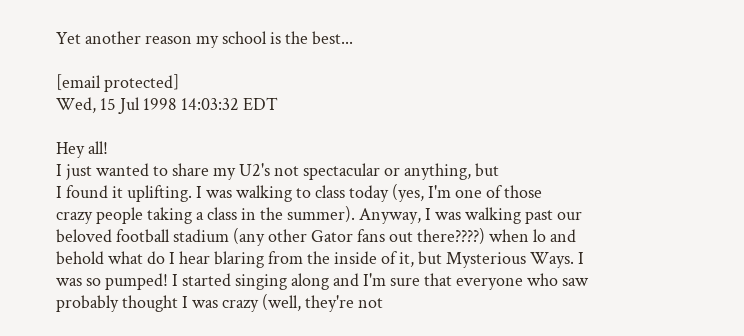Yet another reason my school is the best...

[email protected]
Wed, 15 Jul 1998 14:03:32 EDT

Hey all!
I just wanted to share my U2's not spectacular or anything, but
I found it uplifting. I was walking to class today (yes, I'm one of those
crazy people taking a class in the summer). Anyway, I was walking past our
beloved football stadium (any other Gator fans out there????) when lo and
behold what do I hear blaring from the inside of it, but Mysterious Ways. I
was so pumped! I started singing along and I'm sure that everyone who saw
probably thought I was crazy (well, they're not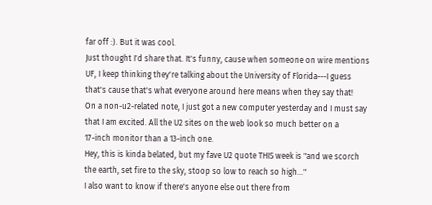far off :). But it was cool.
Just thought I'd share that. It's funny, cause when someone on wire mentions
UF, I keep thinking they're talking about the University of Florida---I guess
that's cause that's what everyone around here means when they say that!
On a non-u2-related note, I just got a new computer yesterday and I must say
that I am excited. All the U2 sites on the web look so much better on a
17-inch monitor than a 13-inch one.
Hey, this is kinda belated, but my fave U2 quote THIS week is "and we scorch
the earth, set fire to the sky, stoop so low to reach so high..."
I also want to know if there's anyone else out there from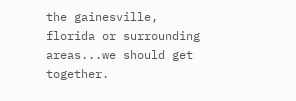the gainesville,
florida or surrounding areas...we should get together.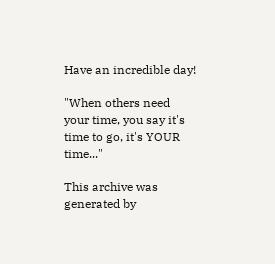Have an incredible day!

"When others need your time, you say it's time to go, it's YOUR time..."

This archive was generated by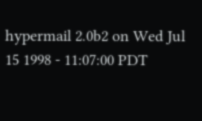hypermail 2.0b2 on Wed Jul 15 1998 - 11:07:00 PDT